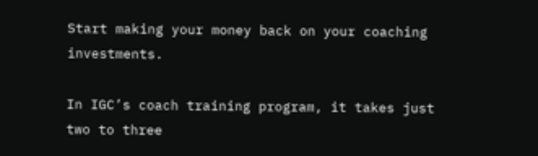Start making your money back on your coaching investments.

In IGC’s coach training program, it takes just two to three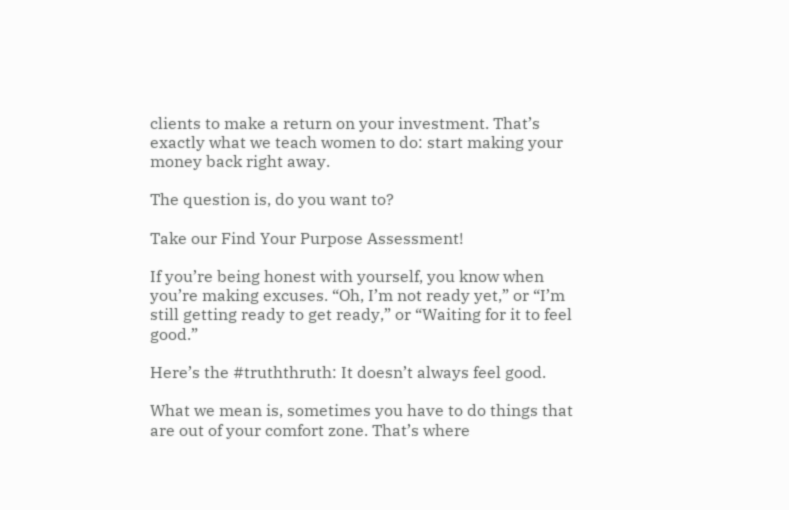clients to make a return on your investment. That’s exactly what we teach women to do: start making your money back right away.

The question is, do you want to?

Take our Find Your Purpose Assessment!

If you’re being honest with yourself, you know when you’re making excuses. “Oh, I’m not ready yet,” or “I’m still getting ready to get ready,” or “Waiting for it to feel good.”

Here’s the #truththruth: It doesn’t always feel good.

What we mean is, sometimes you have to do things that are out of your comfort zone. That’s where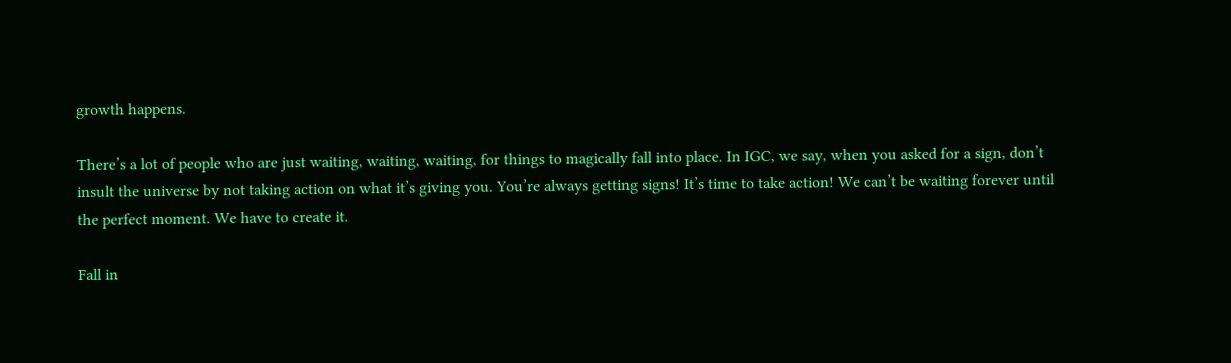growth happens.

There’s a lot of people who are just waiting, waiting, waiting, for things to magically fall into place. In IGC, we say, when you asked for a sign, don’t insult the universe by not taking action on what it’s giving you. You’re always getting signs! It’s time to take action! We can’t be waiting forever until the perfect moment. We have to create it.

Fall in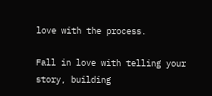love with the process.

Fall in love with telling your story, building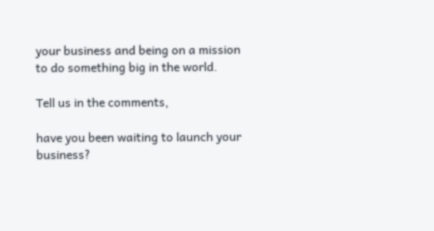your business and being on a mission to do something big in the world.

Tell us in the comments,

have you been waiting to launch your business?